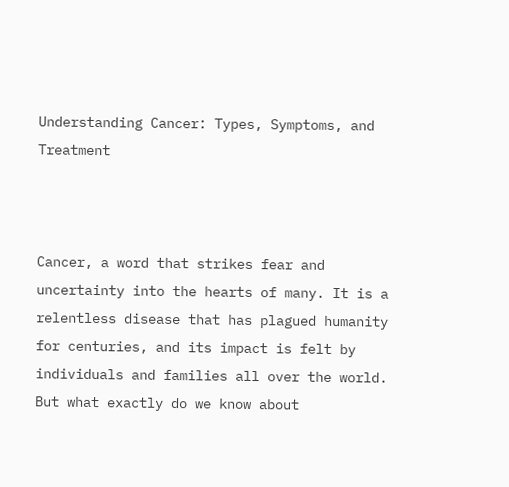Understanding Cancer: Types, Symptoms, and Treatment



Cancer, a word that strikes fear and uncertainty into the hearts of many. It is a relentless disease that has plagued humanity for centuries, and its impact is felt by individuals and families all over the world. But what exactly do we know about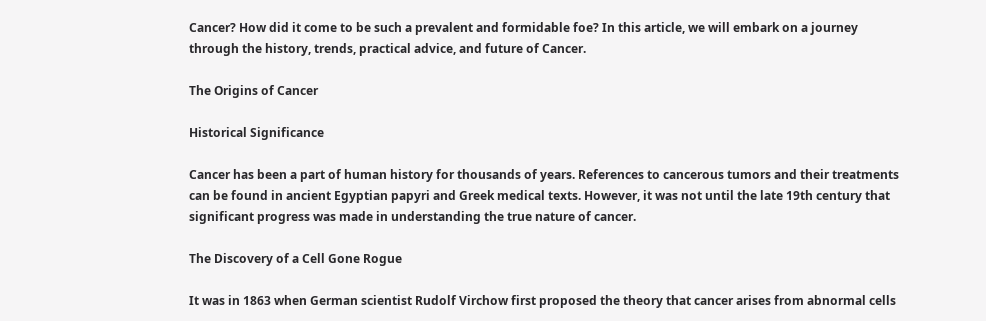Cancer? How did it come to be such a prevalent and formidable foe? In this article, we will embark on a journey through the history, trends, practical advice, and future of Cancer.

The Origins of Cancer

Historical Significance

Cancer has been a part of human history for thousands of years. References to cancerous tumors and their treatments can be found in ancient Egyptian papyri and Greek medical texts. However, it was not until the late 19th century that significant progress was made in understanding the true nature of cancer.

The Discovery of a Cell Gone Rogue

It was in 1863 when German scientist Rudolf Virchow first proposed the theory that cancer arises from abnormal cells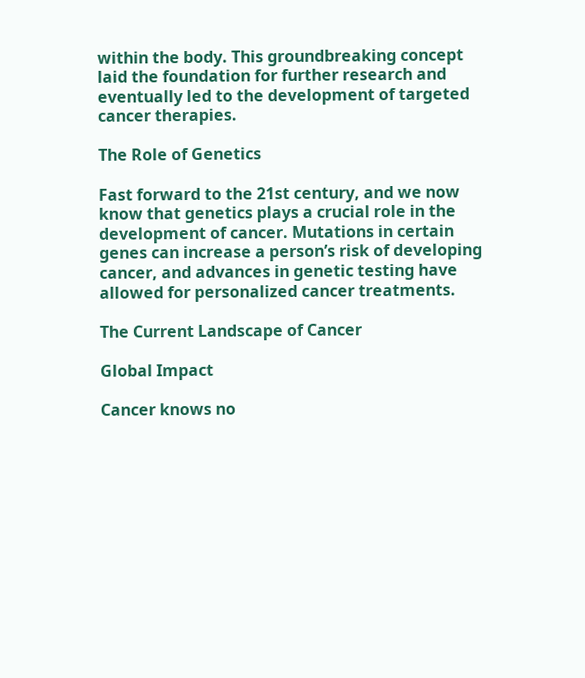within the body. This groundbreaking concept laid the foundation for further research and eventually led to the development of targeted cancer therapies.

The Role of Genetics

Fast forward to the 21st century, and we now know that genetics plays a crucial role in the development of cancer. Mutations in certain genes can increase a person’s risk of developing cancer, and advances in genetic testing have allowed for personalized cancer treatments.

The Current Landscape of Cancer

Global Impact

Cancer knows no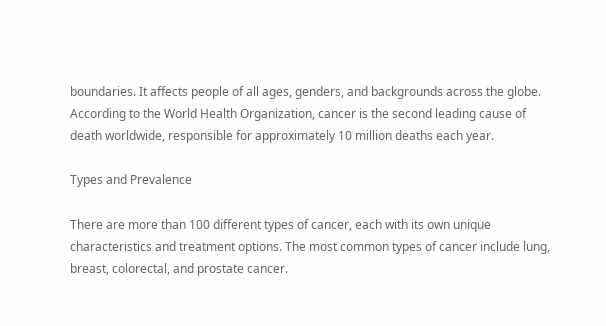boundaries. It affects people of all ages, genders, and backgrounds across the globe. According to the World Health Organization, cancer is the second leading cause of death worldwide, responsible for approximately 10 million deaths each year.

Types and Prevalence

There are more than 100 different types of cancer, each with its own unique characteristics and treatment options. The most common types of cancer include lung, breast, colorectal, and prostate cancer.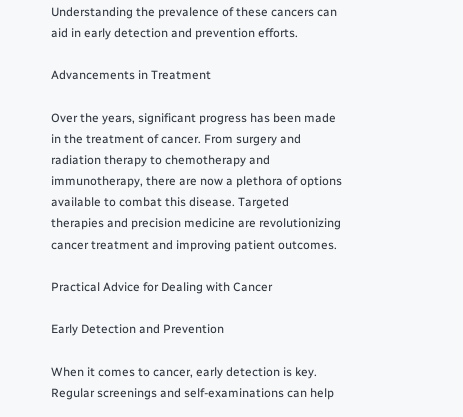Understanding the prevalence of these cancers can aid in early detection and prevention efforts.

Advancements in Treatment

Over the years, significant progress has been made in the treatment of cancer. From surgery and radiation therapy to chemotherapy and immunotherapy, there are now a plethora of options available to combat this disease. Targeted therapies and precision medicine are revolutionizing cancer treatment and improving patient outcomes.

Practical Advice for Dealing with Cancer

Early Detection and Prevention

When it comes to cancer, early detection is key. Regular screenings and self-examinations can help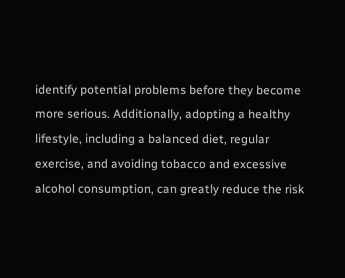identify potential problems before they become more serious. Additionally, adopting a healthy lifestyle, including a balanced diet, regular exercise, and avoiding tobacco and excessive alcohol consumption, can greatly reduce the risk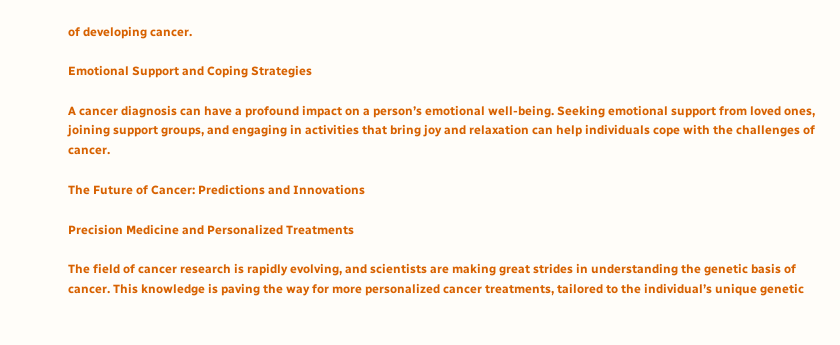of developing cancer.

Emotional Support and Coping Strategies

A cancer diagnosis can have a profound impact on a person’s emotional well-being. Seeking emotional support from loved ones, joining support groups, and engaging in activities that bring joy and relaxation can help individuals cope with the challenges of cancer.

The Future of Cancer: Predictions and Innovations

Precision Medicine and Personalized Treatments

The field of cancer research is rapidly evolving, and scientists are making great strides in understanding the genetic basis of cancer. This knowledge is paving the way for more personalized cancer treatments, tailored to the individual’s unique genetic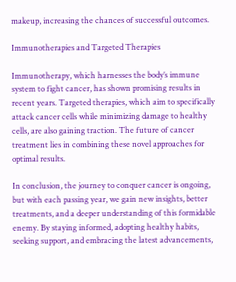makeup, increasing the chances of successful outcomes.

Immunotherapies and Targeted Therapies

Immunotherapy, which harnesses the body’s immune system to fight cancer, has shown promising results in recent years. Targeted therapies, which aim to specifically attack cancer cells while minimizing damage to healthy cells, are also gaining traction. The future of cancer treatment lies in combining these novel approaches for optimal results.

In conclusion, the journey to conquer cancer is ongoing, but with each passing year, we gain new insights, better treatments, and a deeper understanding of this formidable enemy. By staying informed, adopting healthy habits, seeking support, and embracing the latest advancements,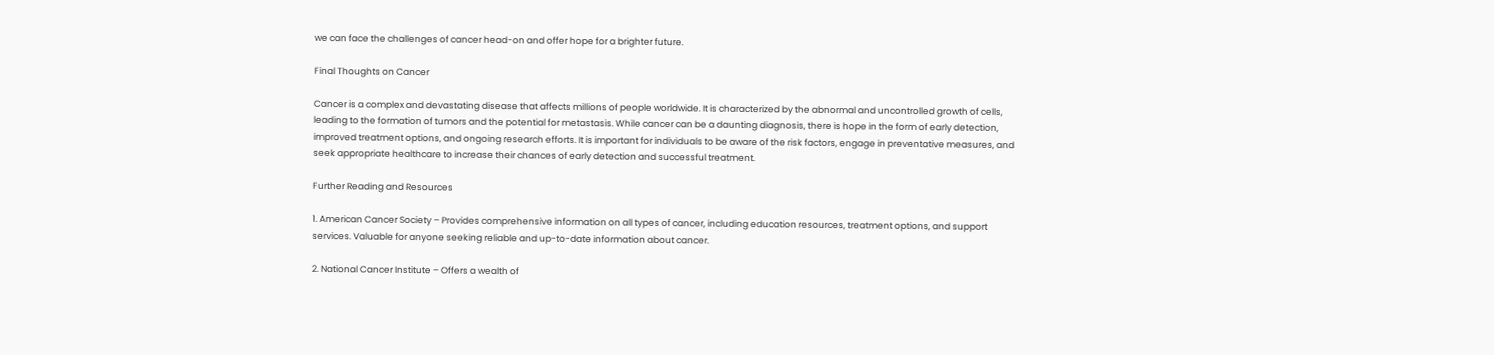we can face the challenges of cancer head-on and offer hope for a brighter future.

Final Thoughts on Cancer

Cancer is a complex and devastating disease that affects millions of people worldwide. It is characterized by the abnormal and uncontrolled growth of cells, leading to the formation of tumors and the potential for metastasis. While cancer can be a daunting diagnosis, there is hope in the form of early detection, improved treatment options, and ongoing research efforts. It is important for individuals to be aware of the risk factors, engage in preventative measures, and seek appropriate healthcare to increase their chances of early detection and successful treatment.

Further Reading and Resources

1. American Cancer Society – Provides comprehensive information on all types of cancer, including education resources, treatment options, and support services. Valuable for anyone seeking reliable and up-to-date information about cancer.

2. National Cancer Institute – Offers a wealth of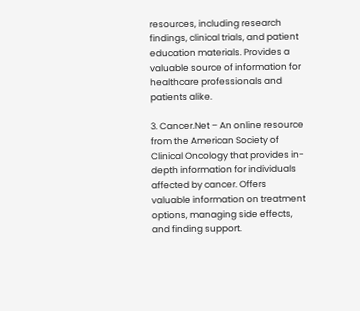resources, including research findings, clinical trials, and patient education materials. Provides a valuable source of information for healthcare professionals and patients alike.

3. Cancer.Net – An online resource from the American Society of Clinical Oncology that provides in-depth information for individuals affected by cancer. Offers valuable information on treatment options, managing side effects, and finding support.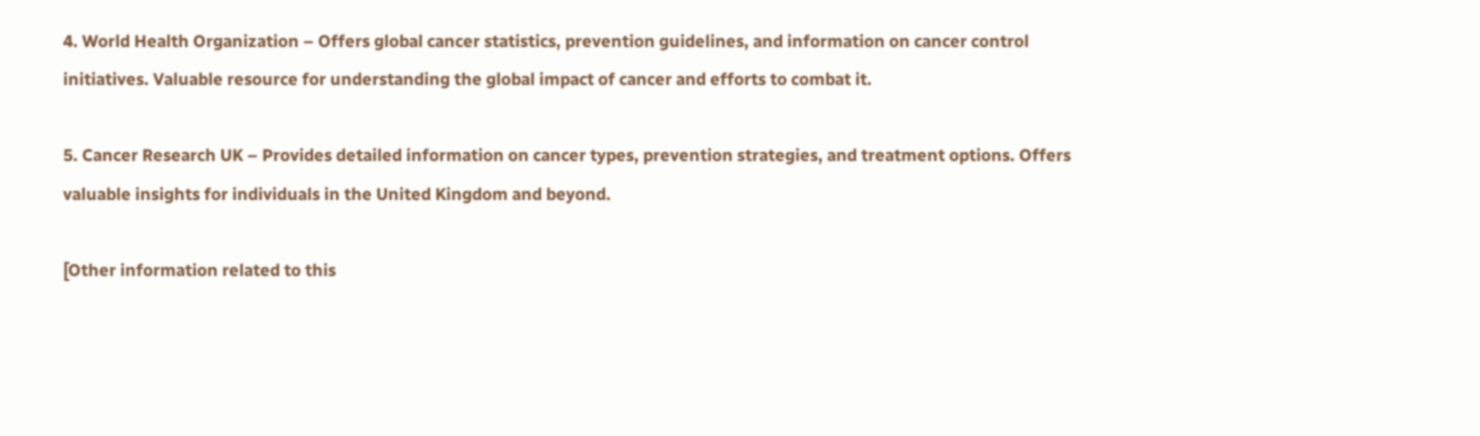4. World Health Organization – Offers global cancer statistics, prevention guidelines, and information on cancer control initiatives. Valuable resource for understanding the global impact of cancer and efforts to combat it.

5. Cancer Research UK – Provides detailed information on cancer types, prevention strategies, and treatment options. Offers valuable insights for individuals in the United Kingdom and beyond.

[Other information related to this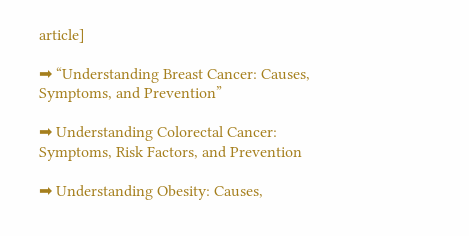article]

➡ “Understanding Breast Cancer: Causes, Symptoms, and Prevention”

➡ Understanding Colorectal Cancer: Symptoms, Risk Factors, and Prevention

➡ Understanding Obesity: Causes,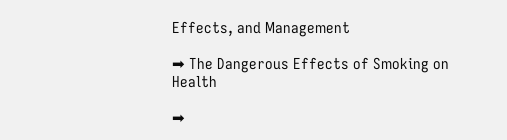Effects, and Management

➡ The Dangerous Effects of Smoking on Health

➡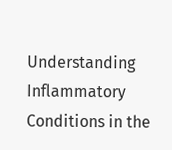Understanding Inflammatory Conditions in the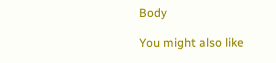Body

You might also like